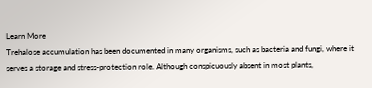Learn More
Trehalose accumulation has been documented in many organisms, such as bacteria and fungi, where it serves a storage and stress-protection role. Although conspicuously absent in most plants,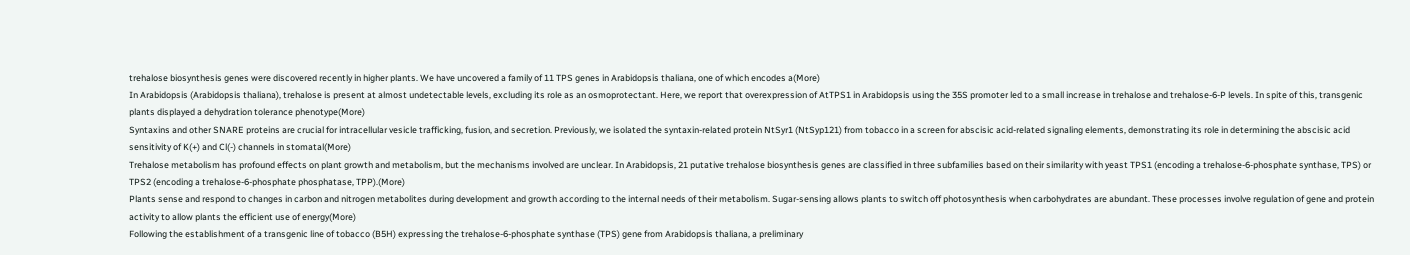trehalose biosynthesis genes were discovered recently in higher plants. We have uncovered a family of 11 TPS genes in Arabidopsis thaliana, one of which encodes a(More)
In Arabidopsis (Arabidopsis thaliana), trehalose is present at almost undetectable levels, excluding its role as an osmoprotectant. Here, we report that overexpression of AtTPS1 in Arabidopsis using the 35S promoter led to a small increase in trehalose and trehalose-6-P levels. In spite of this, transgenic plants displayed a dehydration tolerance phenotype(More)
Syntaxins and other SNARE proteins are crucial for intracellular vesicle trafficking, fusion, and secretion. Previously, we isolated the syntaxin-related protein NtSyr1 (NtSyp121) from tobacco in a screen for abscisic acid-related signaling elements, demonstrating its role in determining the abscisic acid sensitivity of K(+) and Cl(-) channels in stomatal(More)
Trehalose metabolism has profound effects on plant growth and metabolism, but the mechanisms involved are unclear. In Arabidopsis, 21 putative trehalose biosynthesis genes are classified in three subfamilies based on their similarity with yeast TPS1 (encoding a trehalose-6-phosphate synthase, TPS) or TPS2 (encoding a trehalose-6-phosphate phosphatase, TPP).(More)
Plants sense and respond to changes in carbon and nitrogen metabolites during development and growth according to the internal needs of their metabolism. Sugar-sensing allows plants to switch off photosynthesis when carbohydrates are abundant. These processes involve regulation of gene and protein activity to allow plants the efficient use of energy(More)
Following the establishment of a transgenic line of tobacco (B5H) expressing the trehalose-6-phosphate synthase (TPS) gene from Arabidopsis thaliana, a preliminary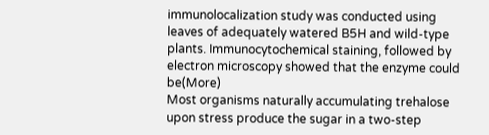immunolocalization study was conducted using leaves of adequately watered B5H and wild-type plants. Immunocytochemical staining, followed by electron microscopy showed that the enzyme could be(More)
Most organisms naturally accumulating trehalose upon stress produce the sugar in a two-step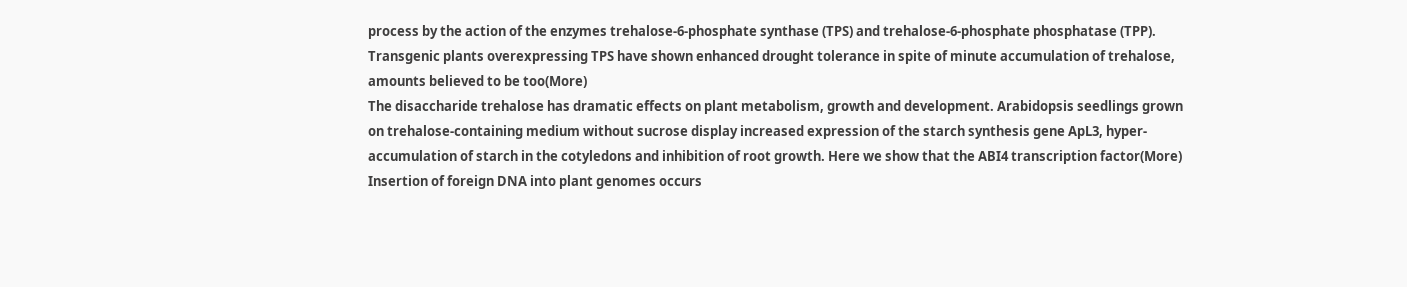process by the action of the enzymes trehalose-6-phosphate synthase (TPS) and trehalose-6-phosphate phosphatase (TPP). Transgenic plants overexpressing TPS have shown enhanced drought tolerance in spite of minute accumulation of trehalose, amounts believed to be too(More)
The disaccharide trehalose has dramatic effects on plant metabolism, growth and development. Arabidopsis seedlings grown on trehalose-containing medium without sucrose display increased expression of the starch synthesis gene ApL3, hyper-accumulation of starch in the cotyledons and inhibition of root growth. Here we show that the ABI4 transcription factor(More)
Insertion of foreign DNA into plant genomes occurs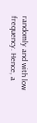randomly and with low frequency. Hence, a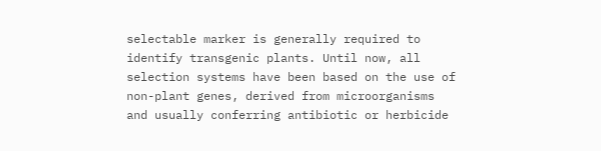selectable marker is generally required to identify transgenic plants. Until now, all selection systems have been based on the use of non-plant genes, derived from microorganisms and usually conferring antibiotic or herbicide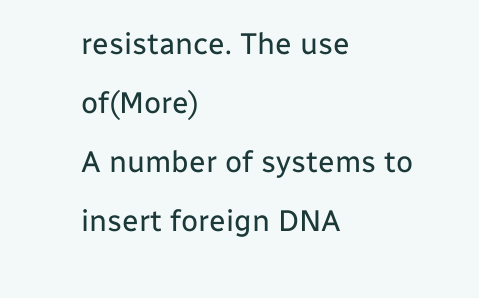resistance. The use of(More)
A number of systems to insert foreign DNA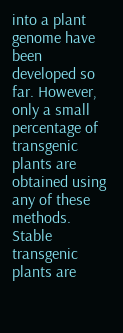into a plant genome have been developed so far. However, only a small percentage of transgenic plants are obtained using any of these methods. Stable transgenic plants are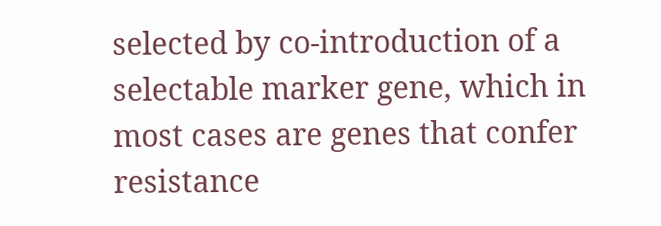selected by co-introduction of a selectable marker gene, which in most cases are genes that confer resistance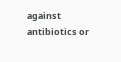against antibiotics or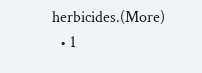herbicides.(More)
  • 1